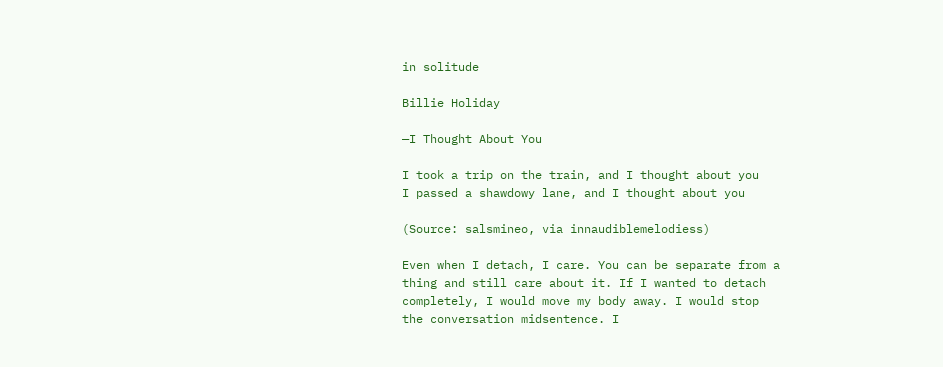in solitude

Billie Holiday

—I Thought About You

I took a trip on the train, and I thought about you
I passed a shawdowy lane, and I thought about you

(Source: salsmineo, via innaudiblemelodiess)

Even when I detach, I care. You can be separate from a thing and still care about it. If I wanted to detach completely, I would move my body away. I would stop the conversation midsentence. I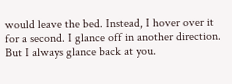would leave the bed. Instead, I hover over it for a second. I glance off in another direction. But I always glance back at you.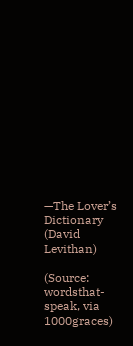—The Lover’s Dictionary (David Levithan)

(Source: wordsthat-speak, via 1000graces)